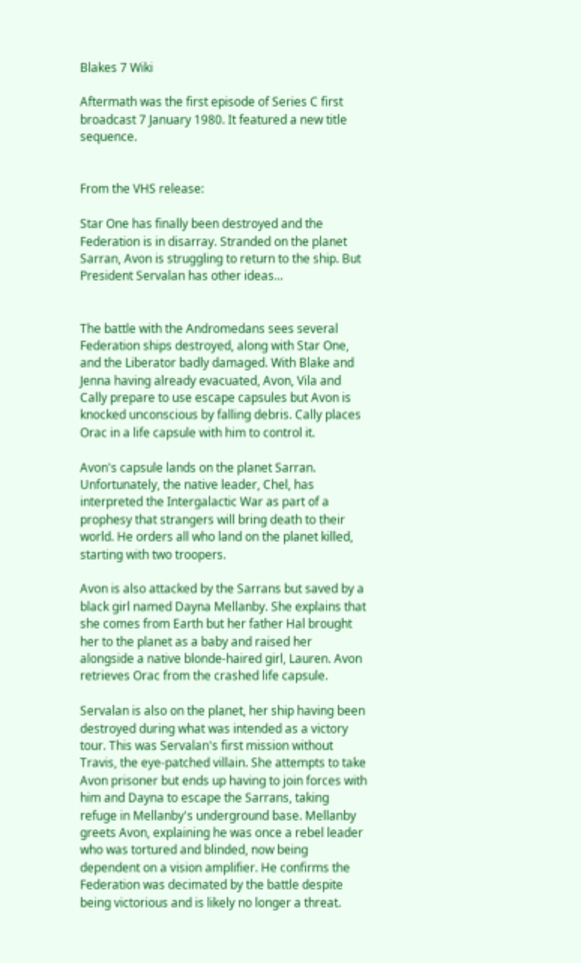Blakes 7 Wiki

Aftermath was the first episode of Series C first broadcast 7 January 1980. It featured a new title sequence.


From the VHS release:

Star One has finally been destroyed and the Federation is in disarray. Stranded on the planet Sarran, Avon is struggling to return to the ship. But President Servalan has other ideas...


The battle with the Andromedans sees several Federation ships destroyed, along with Star One, and the Liberator badly damaged. With Blake and Jenna having already evacuated, Avon, Vila and Cally prepare to use escape capsules but Avon is knocked unconscious by falling debris. Cally places Orac in a life capsule with him to control it.

Avon's capsule lands on the planet Sarran. Unfortunately, the native leader, Chel, has interpreted the Intergalactic War as part of a prophesy that strangers will bring death to their world. He orders all who land on the planet killed, starting with two troopers.

Avon is also attacked by the Sarrans but saved by a black girl named Dayna Mellanby. She explains that she comes from Earth but her father Hal brought her to the planet as a baby and raised her alongside a native blonde-haired girl, Lauren. Avon retrieves Orac from the crashed life capsule.

Servalan is also on the planet, her ship having been destroyed during what was intended as a victory tour. This was Servalan's first mission without Travis, the eye-patched villain. She attempts to take Avon prisoner but ends up having to join forces with him and Dayna to escape the Sarrans, taking refuge in Mellanby's underground base. Mellanby greets Avon, explaining he was once a rebel leader who was tortured and blinded, now being dependent on a vision amplifier. He confirms the Federation was decimated by the battle despite being victorious and is likely no longer a threat.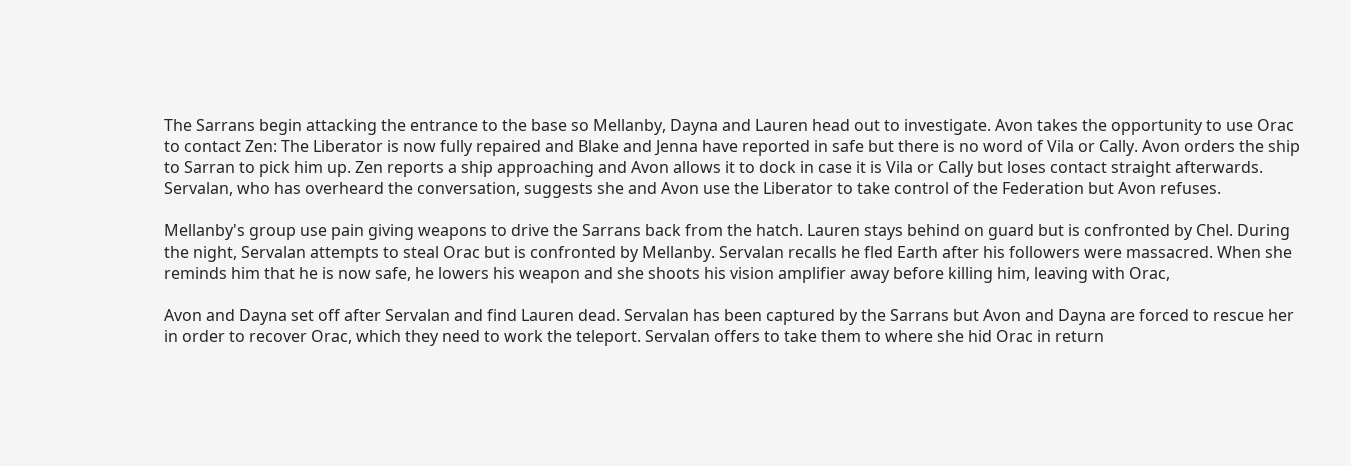The Sarrans begin attacking the entrance to the base so Mellanby, Dayna and Lauren head out to investigate. Avon takes the opportunity to use Orac to contact Zen: The Liberator is now fully repaired and Blake and Jenna have reported in safe but there is no word of Vila or Cally. Avon orders the ship to Sarran to pick him up. Zen reports a ship approaching and Avon allows it to dock in case it is Vila or Cally but loses contact straight afterwards. Servalan, who has overheard the conversation, suggests she and Avon use the Liberator to take control of the Federation but Avon refuses.

Mellanby's group use pain giving weapons to drive the Sarrans back from the hatch. Lauren stays behind on guard but is confronted by Chel. During the night, Servalan attempts to steal Orac but is confronted by Mellanby. Servalan recalls he fled Earth after his followers were massacred. When she reminds him that he is now safe, he lowers his weapon and she shoots his vision amplifier away before killing him, leaving with Orac,

Avon and Dayna set off after Servalan and find Lauren dead. Servalan has been captured by the Sarrans but Avon and Dayna are forced to rescue her in order to recover Orac, which they need to work the teleport. Servalan offers to take them to where she hid Orac in return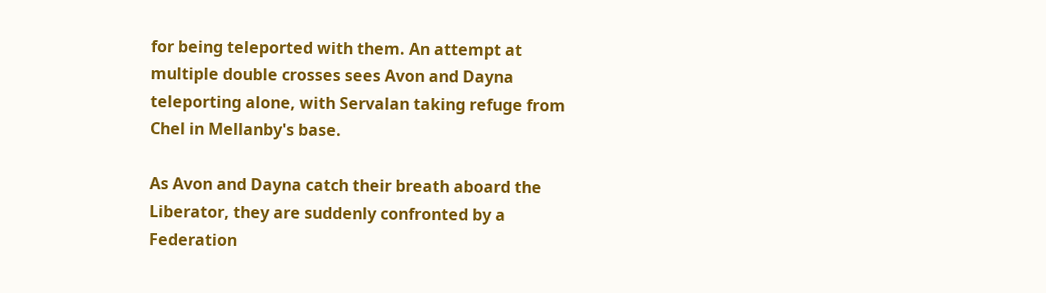for being teleported with them. An attempt at multiple double crosses sees Avon and Dayna teleporting alone, with Servalan taking refuge from Chel in Mellanby's base.

As Avon and Dayna catch their breath aboard the Liberator, they are suddenly confronted by a Federation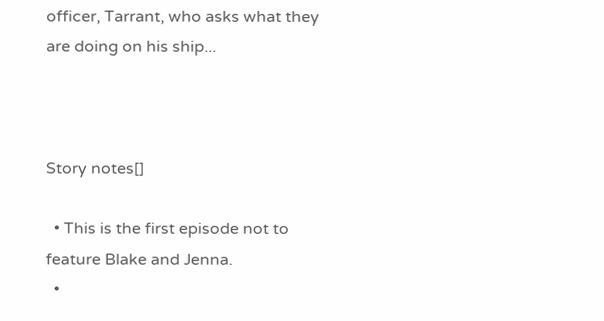officer, Tarrant, who asks what they are doing on his ship...



Story notes[]

  • This is the first episode not to feature Blake and Jenna.
  •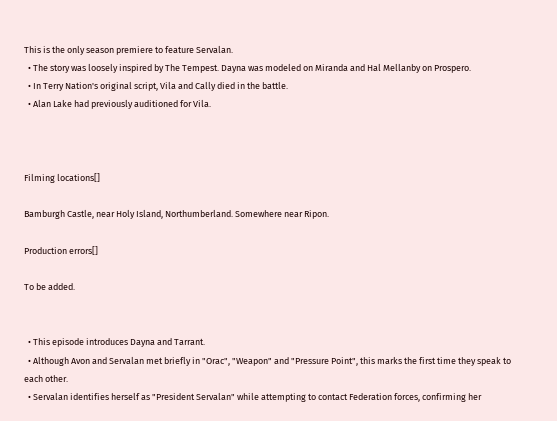This is the only season premiere to feature Servalan.
  • The story was loosely inspired by The Tempest. Dayna was modeled on Miranda and Hal Mellanby on Prospero.
  • In Terry Nation's original script, Vila and Cally died in the battle.
  • Alan Lake had previously auditioned for Vila.



Filming locations[]

Bamburgh Castle, near Holy Island, Northumberland. Somewhere near Ripon.

Production errors[]

To be added.


  • This episode introduces Dayna and Tarrant.
  • Although Avon and Servalan met briefly in "Orac", "Weapon" and "Pressure Point", this marks the first time they speak to each other.
  • Servalan identifies herself as "President Servalan" while attempting to contact Federation forces, confirming her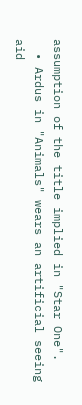assumption of the title implied in "Star One".
  • Ardus in "Animals" wears an artificial seeing aid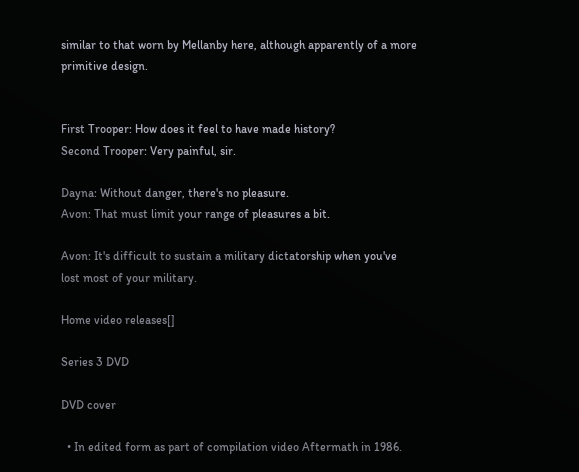similar to that worn by Mellanby here, although apparently of a more primitive design.


First Trooper: How does it feel to have made history?
Second Trooper: Very painful, sir.

Dayna: Without danger, there's no pleasure.
Avon: That must limit your range of pleasures a bit.

Avon: It's difficult to sustain a military dictatorship when you've lost most of your military.

Home video releases[]

Series 3 DVD

DVD cover

  • In edited form as part of compilation video Aftermath in 1986.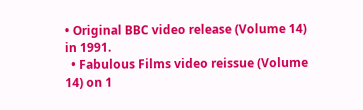• Original BBC video release (Volume 14) in 1991.
  • Fabulous Films video reissue (Volume 14) on 1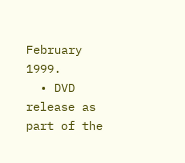February 1999.
  • DVD release as part of the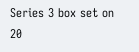Series 3 box set on 20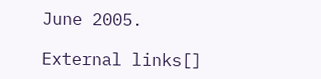June 2005.

External links[]